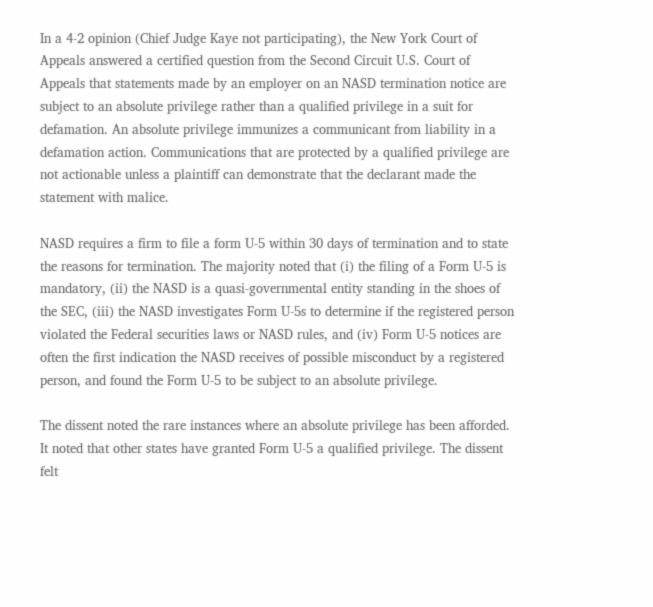In a 4-2 opinion (Chief Judge Kaye not participating), the New York Court of Appeals answered a certified question from the Second Circuit U.S. Court of Appeals that statements made by an employer on an NASD termination notice are subject to an absolute privilege rather than a qualified privilege in a suit for defamation. An absolute privilege immunizes a communicant from liability in a defamation action. Communications that are protected by a qualified privilege are not actionable unless a plaintiff can demonstrate that the declarant made the statement with malice.

NASD requires a firm to file a form U-5 within 30 days of termination and to state the reasons for termination. The majority noted that (i) the filing of a Form U-5 is mandatory, (ii) the NASD is a quasi-governmental entity standing in the shoes of the SEC, (iii) the NASD investigates Form U-5s to determine if the registered person violated the Federal securities laws or NASD rules, and (iv) Form U-5 notices are often the first indication the NASD receives of possible misconduct by a registered person, and found the Form U-5 to be subject to an absolute privilege.

The dissent noted the rare instances where an absolute privilege has been afforded. It noted that other states have granted Form U-5 a qualified privilege. The dissent felt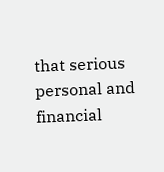that serious personal and financial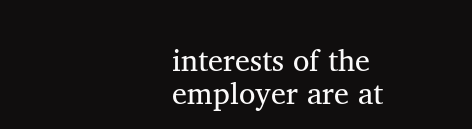interests of the employer are at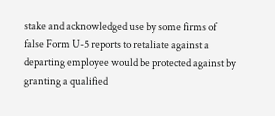stake and acknowledged use by some firms of false Form U-5 reports to retaliate against a departing employee would be protected against by granting a qualified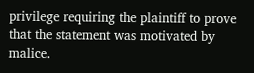privilege requiring the plaintiff to prove that the statement was motivated by malice.